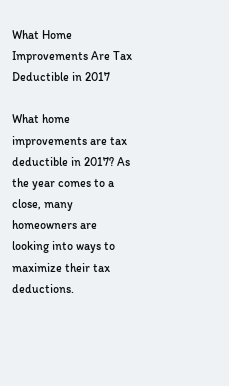What Home Improvements Are Tax Deductible in 2017

What home improvements are tax deductible in 2017? As the year comes to a close, many homeowners are looking into ways to maximize their tax deductions.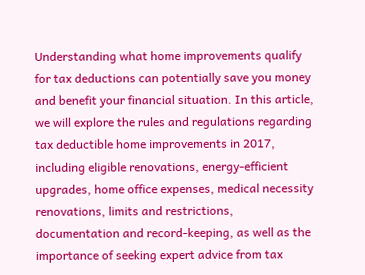Understanding what home improvements qualify for tax deductions can potentially save you money and benefit your financial situation. In this article, we will explore the rules and regulations regarding tax deductible home improvements in 2017, including eligible renovations, energy-efficient upgrades, home office expenses, medical necessity renovations, limits and restrictions, documentation and record-keeping, as well as the importance of seeking expert advice from tax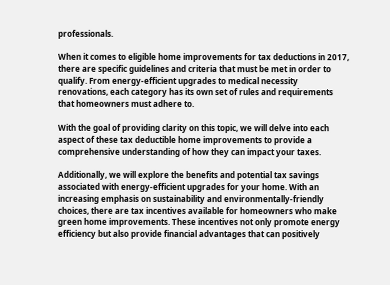professionals.

When it comes to eligible home improvements for tax deductions in 2017, there are specific guidelines and criteria that must be met in order to qualify. From energy-efficient upgrades to medical necessity renovations, each category has its own set of rules and requirements that homeowners must adhere to.

With the goal of providing clarity on this topic, we will delve into each aspect of these tax deductible home improvements to provide a comprehensive understanding of how they can impact your taxes.

Additionally, we will explore the benefits and potential tax savings associated with energy-efficient upgrades for your home. With an increasing emphasis on sustainability and environmentally-friendly choices, there are tax incentives available for homeowners who make green home improvements. These incentives not only promote energy efficiency but also provide financial advantages that can positively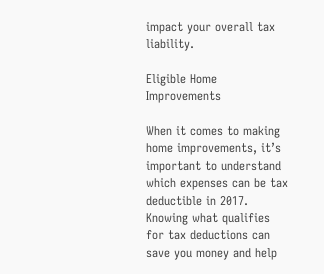impact your overall tax liability.

Eligible Home Improvements

When it comes to making home improvements, it’s important to understand which expenses can be tax deductible in 2017. Knowing what qualifies for tax deductions can save you money and help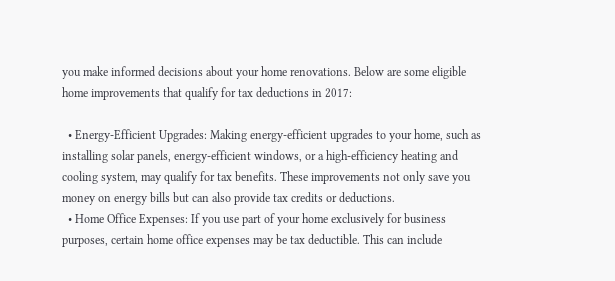you make informed decisions about your home renovations. Below are some eligible home improvements that qualify for tax deductions in 2017:

  • Energy-Efficient Upgrades: Making energy-efficient upgrades to your home, such as installing solar panels, energy-efficient windows, or a high-efficiency heating and cooling system, may qualify for tax benefits. These improvements not only save you money on energy bills but can also provide tax credits or deductions.
  • Home Office Expenses: If you use part of your home exclusively for business purposes, certain home office expenses may be tax deductible. This can include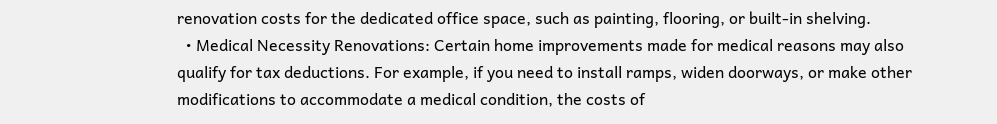renovation costs for the dedicated office space, such as painting, flooring, or built-in shelving.
  • Medical Necessity Renovations: Certain home improvements made for medical reasons may also qualify for tax deductions. For example, if you need to install ramps, widen doorways, or make other modifications to accommodate a medical condition, the costs of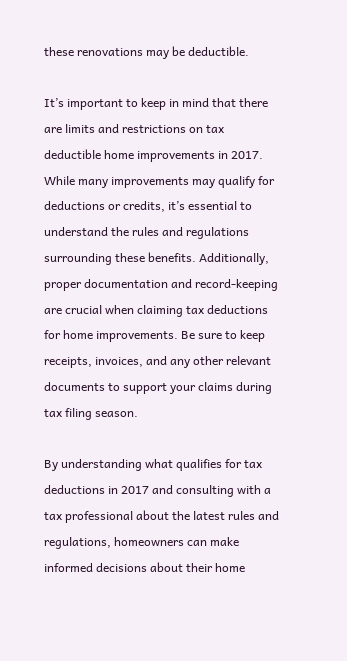these renovations may be deductible.

It’s important to keep in mind that there are limits and restrictions on tax deductible home improvements in 2017. While many improvements may qualify for deductions or credits, it’s essential to understand the rules and regulations surrounding these benefits. Additionally, proper documentation and record-keeping are crucial when claiming tax deductions for home improvements. Be sure to keep receipts, invoices, and any other relevant documents to support your claims during tax filing season.

By understanding what qualifies for tax deductions in 2017 and consulting with a tax professional about the latest rules and regulations, homeowners can make informed decisions about their home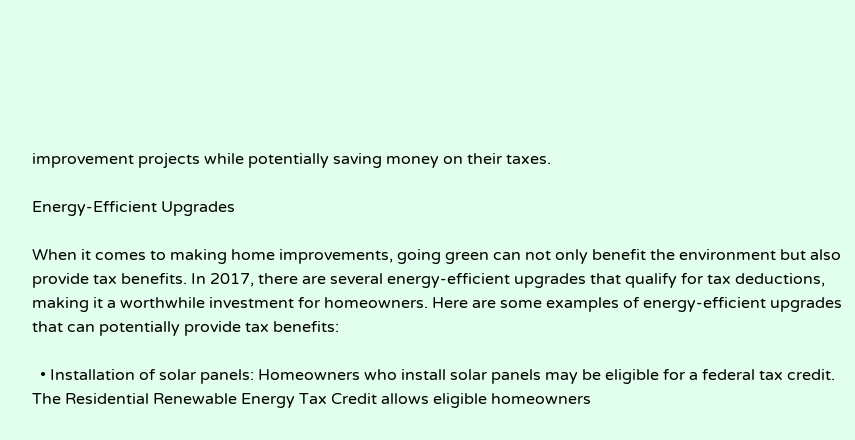improvement projects while potentially saving money on their taxes.

Energy-Efficient Upgrades

When it comes to making home improvements, going green can not only benefit the environment but also provide tax benefits. In 2017, there are several energy-efficient upgrades that qualify for tax deductions, making it a worthwhile investment for homeowners. Here are some examples of energy-efficient upgrades that can potentially provide tax benefits:

  • Installation of solar panels: Homeowners who install solar panels may be eligible for a federal tax credit. The Residential Renewable Energy Tax Credit allows eligible homeowners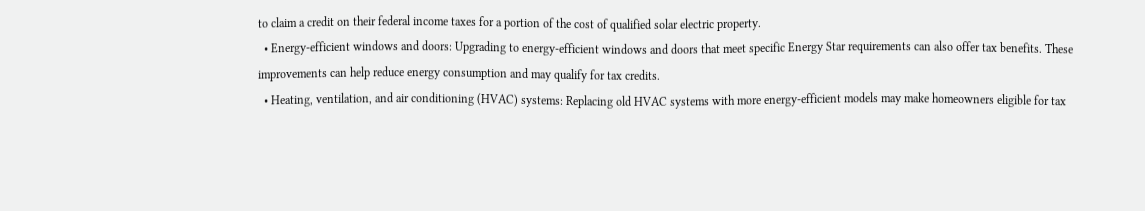to claim a credit on their federal income taxes for a portion of the cost of qualified solar electric property.
  • Energy-efficient windows and doors: Upgrading to energy-efficient windows and doors that meet specific Energy Star requirements can also offer tax benefits. These improvements can help reduce energy consumption and may qualify for tax credits.
  • Heating, ventilation, and air conditioning (HVAC) systems: Replacing old HVAC systems with more energy-efficient models may make homeowners eligible for tax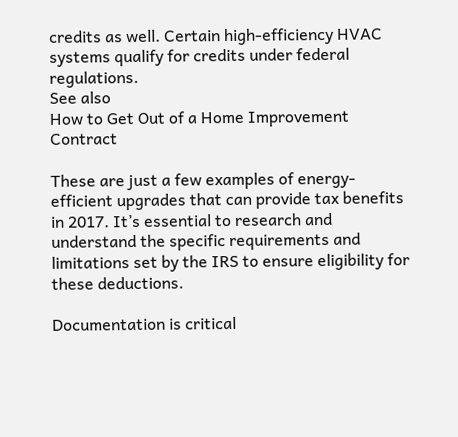credits as well. Certain high-efficiency HVAC systems qualify for credits under federal regulations.
See also
How to Get Out of a Home Improvement Contract

These are just a few examples of energy-efficient upgrades that can provide tax benefits in 2017. It’s essential to research and understand the specific requirements and limitations set by the IRS to ensure eligibility for these deductions.

Documentation is critical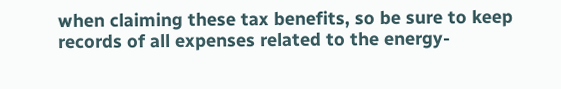when claiming these tax benefits, so be sure to keep records of all expenses related to the energy-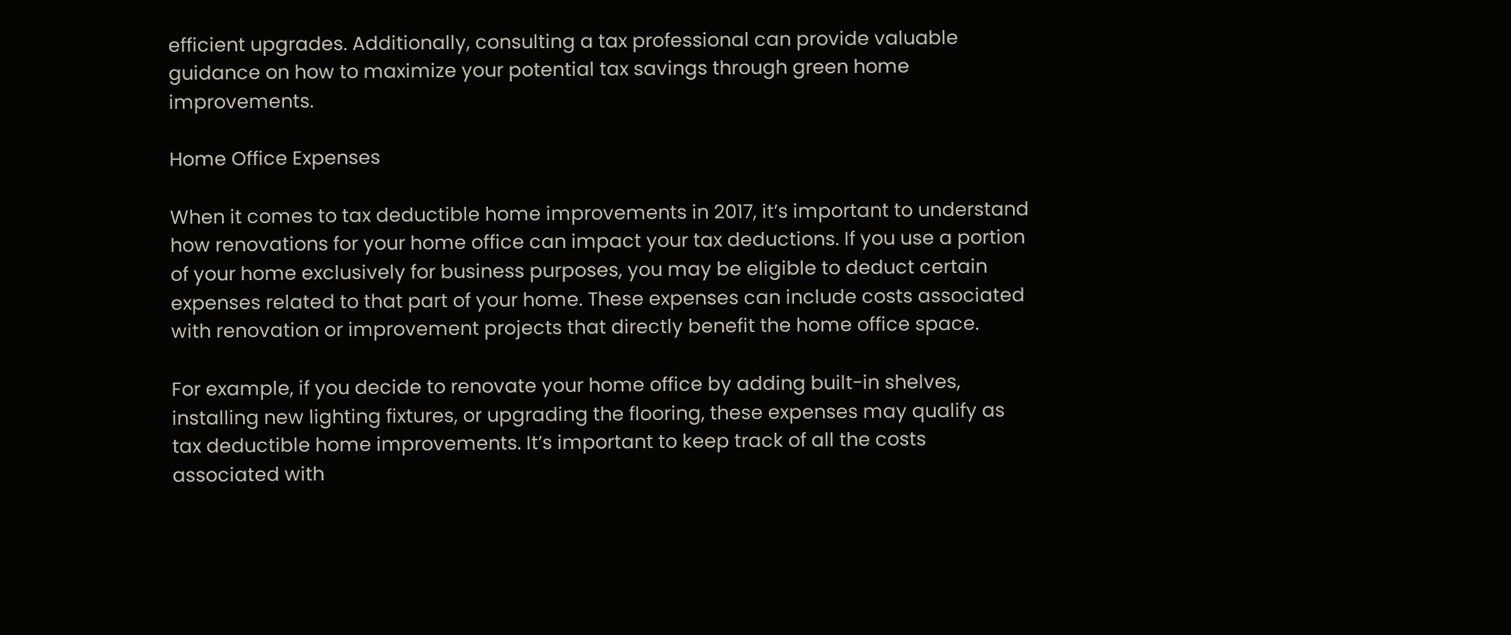efficient upgrades. Additionally, consulting a tax professional can provide valuable guidance on how to maximize your potential tax savings through green home improvements.

Home Office Expenses

When it comes to tax deductible home improvements in 2017, it’s important to understand how renovations for your home office can impact your tax deductions. If you use a portion of your home exclusively for business purposes, you may be eligible to deduct certain expenses related to that part of your home. These expenses can include costs associated with renovation or improvement projects that directly benefit the home office space.

For example, if you decide to renovate your home office by adding built-in shelves, installing new lighting fixtures, or upgrading the flooring, these expenses may qualify as tax deductible home improvements. It’s important to keep track of all the costs associated with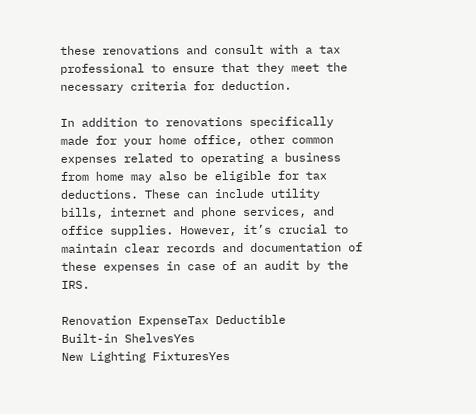these renovations and consult with a tax professional to ensure that they meet the necessary criteria for deduction.

In addition to renovations specifically made for your home office, other common expenses related to operating a business from home may also be eligible for tax deductions. These can include utility bills, internet and phone services, and office supplies. However, it’s crucial to maintain clear records and documentation of these expenses in case of an audit by the IRS.

Renovation ExpenseTax Deductible
Built-in ShelvesYes
New Lighting FixturesYes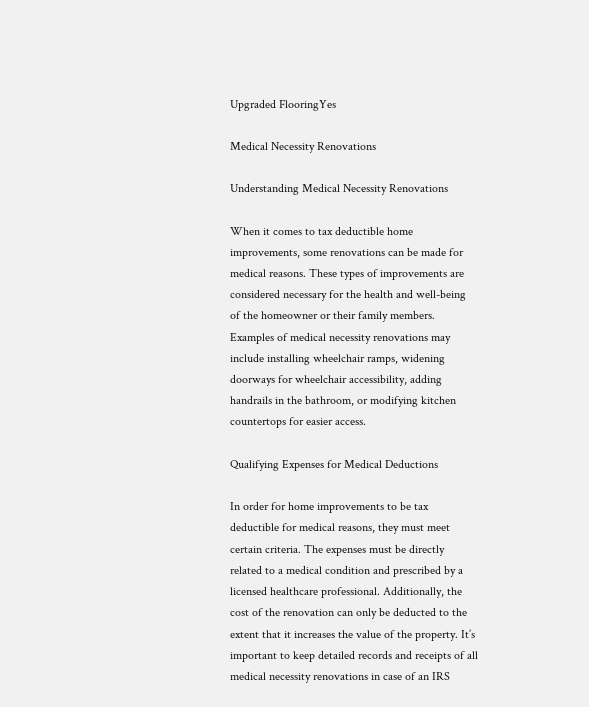Upgraded FlooringYes

Medical Necessity Renovations

Understanding Medical Necessity Renovations

When it comes to tax deductible home improvements, some renovations can be made for medical reasons. These types of improvements are considered necessary for the health and well-being of the homeowner or their family members. Examples of medical necessity renovations may include installing wheelchair ramps, widening doorways for wheelchair accessibility, adding handrails in the bathroom, or modifying kitchen countertops for easier access.

Qualifying Expenses for Medical Deductions

In order for home improvements to be tax deductible for medical reasons, they must meet certain criteria. The expenses must be directly related to a medical condition and prescribed by a licensed healthcare professional. Additionally, the cost of the renovation can only be deducted to the extent that it increases the value of the property. It’s important to keep detailed records and receipts of all medical necessity renovations in case of an IRS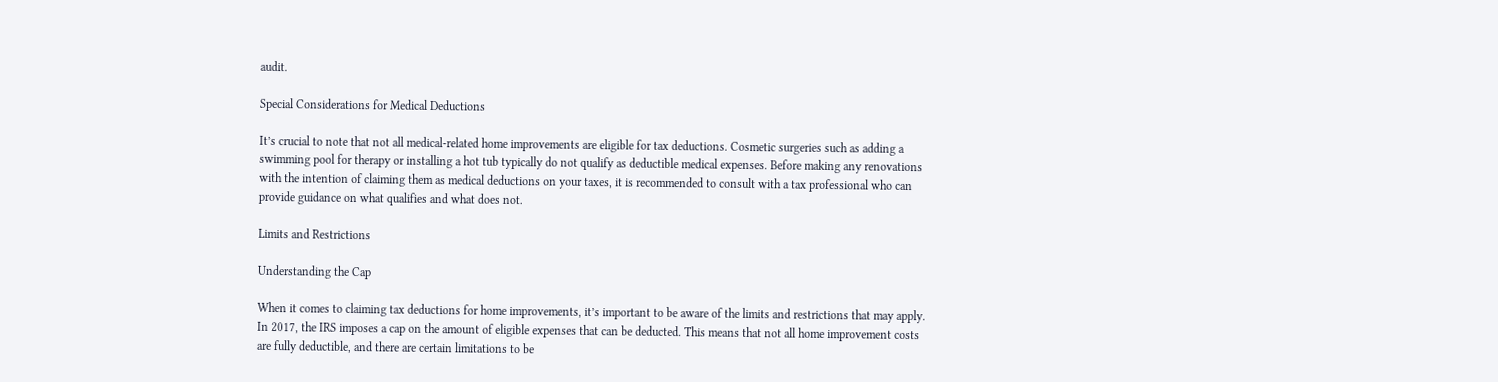audit.

Special Considerations for Medical Deductions

It’s crucial to note that not all medical-related home improvements are eligible for tax deductions. Cosmetic surgeries such as adding a swimming pool for therapy or installing a hot tub typically do not qualify as deductible medical expenses. Before making any renovations with the intention of claiming them as medical deductions on your taxes, it is recommended to consult with a tax professional who can provide guidance on what qualifies and what does not.

Limits and Restrictions

Understanding the Cap

When it comes to claiming tax deductions for home improvements, it’s important to be aware of the limits and restrictions that may apply. In 2017, the IRS imposes a cap on the amount of eligible expenses that can be deducted. This means that not all home improvement costs are fully deductible, and there are certain limitations to be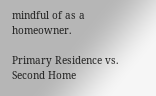mindful of as a homeowner.

Primary Residence vs. Second Home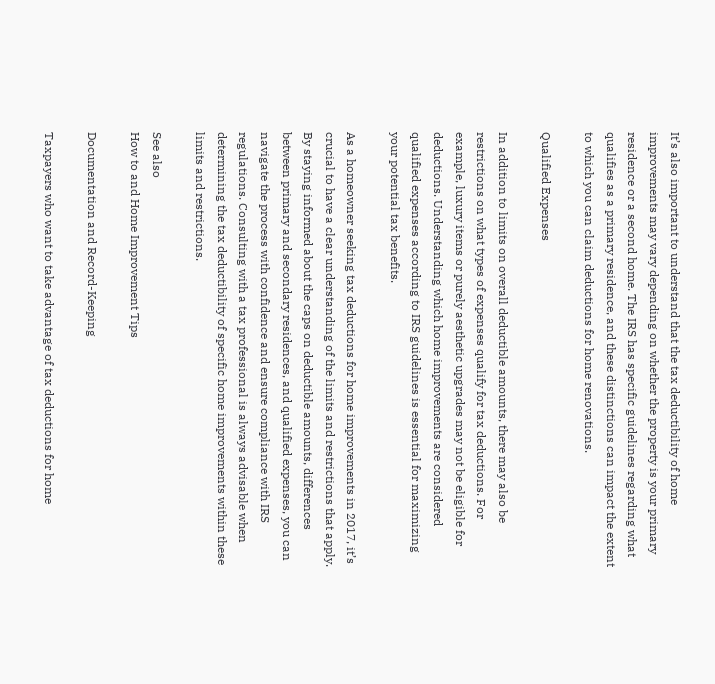It’s also important to understand that the tax deductibility of home improvements may vary depending on whether the property is your primary residence or a second home. The IRS has specific guidelines regarding what qualifies as a primary residence, and these distinctions can impact the extent to which you can claim deductions for home renovations.

Qualified Expenses

In addition to limits on overall deductible amounts, there may also be restrictions on what types of expenses qualify for tax deductions. For example, luxury items or purely aesthetic upgrades may not be eligible for deductions. Understanding which home improvements are considered qualified expenses according to IRS guidelines is essential for maximizing your potential tax benefits.

As a homeowner seeking tax deductions for home improvements in 2017, it’s crucial to have a clear understanding of the limits and restrictions that apply. By staying informed about the caps on deductible amounts, differences between primary and secondary residences, and qualified expenses, you can navigate the process with confidence and ensure compliance with IRS regulations. Consulting with a tax professional is always advisable when determining the tax deductibility of specific home improvements within these limits and restrictions.

See also
How to and Home Improvement Tips

Documentation and Record-Keeping

Taxpayers who want to take advantage of tax deductions for home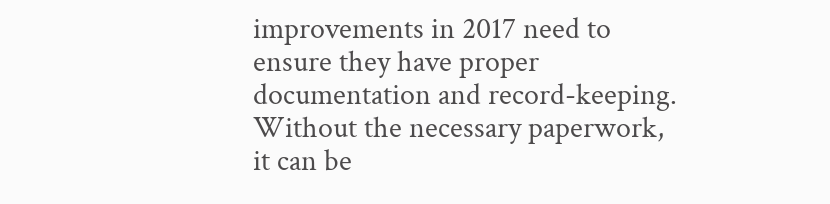improvements in 2017 need to ensure they have proper documentation and record-keeping. Without the necessary paperwork, it can be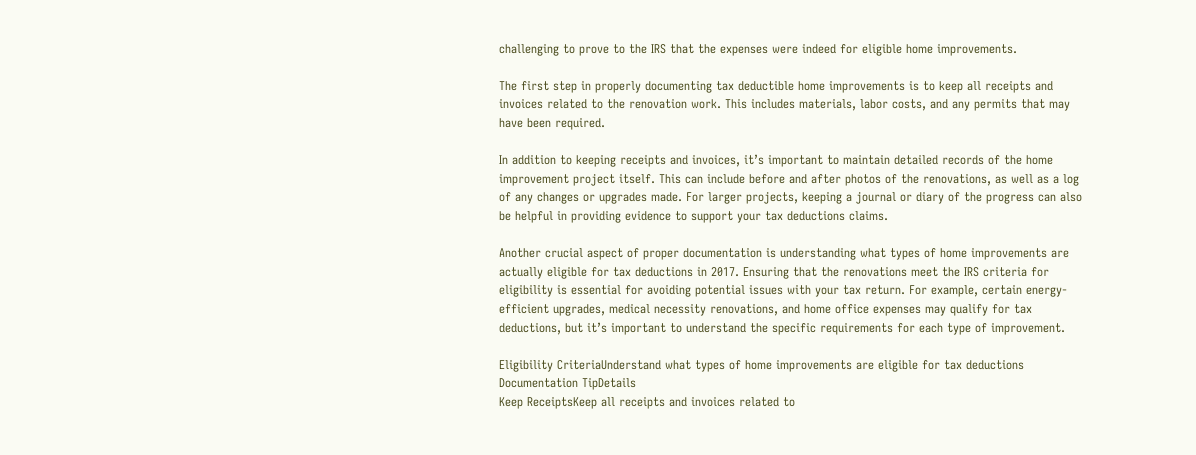challenging to prove to the IRS that the expenses were indeed for eligible home improvements.

The first step in properly documenting tax deductible home improvements is to keep all receipts and invoices related to the renovation work. This includes materials, labor costs, and any permits that may have been required.

In addition to keeping receipts and invoices, it’s important to maintain detailed records of the home improvement project itself. This can include before and after photos of the renovations, as well as a log of any changes or upgrades made. For larger projects, keeping a journal or diary of the progress can also be helpful in providing evidence to support your tax deductions claims.

Another crucial aspect of proper documentation is understanding what types of home improvements are actually eligible for tax deductions in 2017. Ensuring that the renovations meet the IRS criteria for eligibility is essential for avoiding potential issues with your tax return. For example, certain energy-efficient upgrades, medical necessity renovations, and home office expenses may qualify for tax deductions, but it’s important to understand the specific requirements for each type of improvement.

Eligibility CriteriaUnderstand what types of home improvements are eligible for tax deductions
Documentation TipDetails
Keep ReceiptsKeep all receipts and invoices related to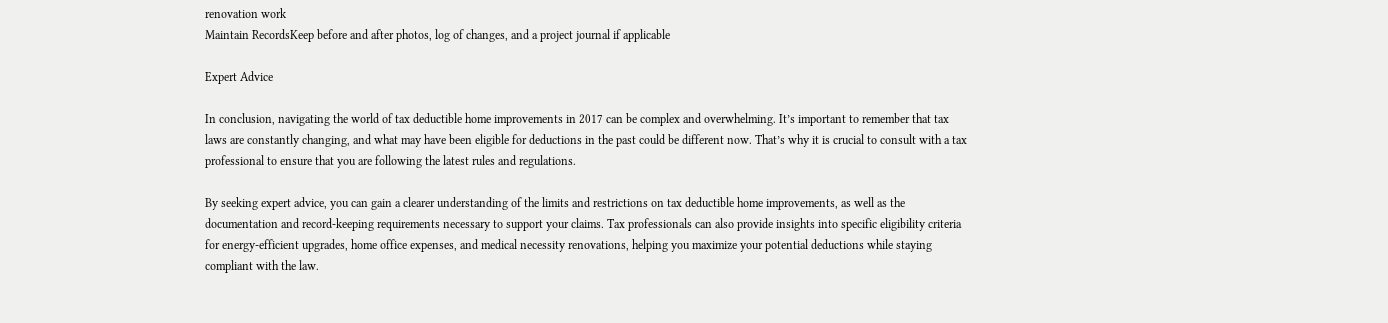renovation work
Maintain RecordsKeep before and after photos, log of changes, and a project journal if applicable

Expert Advice

In conclusion, navigating the world of tax deductible home improvements in 2017 can be complex and overwhelming. It’s important to remember that tax laws are constantly changing, and what may have been eligible for deductions in the past could be different now. That’s why it is crucial to consult with a tax professional to ensure that you are following the latest rules and regulations.

By seeking expert advice, you can gain a clearer understanding of the limits and restrictions on tax deductible home improvements, as well as the documentation and record-keeping requirements necessary to support your claims. Tax professionals can also provide insights into specific eligibility criteria for energy-efficient upgrades, home office expenses, and medical necessity renovations, helping you maximize your potential deductions while staying compliant with the law.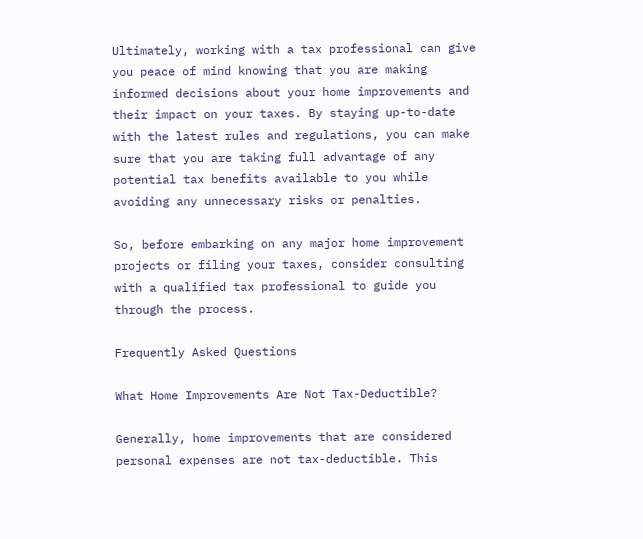Ultimately, working with a tax professional can give you peace of mind knowing that you are making informed decisions about your home improvements and their impact on your taxes. By staying up-to-date with the latest rules and regulations, you can make sure that you are taking full advantage of any potential tax benefits available to you while avoiding any unnecessary risks or penalties.

So, before embarking on any major home improvement projects or filing your taxes, consider consulting with a qualified tax professional to guide you through the process.

Frequently Asked Questions

What Home Improvements Are Not Tax-Deductible?

Generally, home improvements that are considered personal expenses are not tax-deductible. This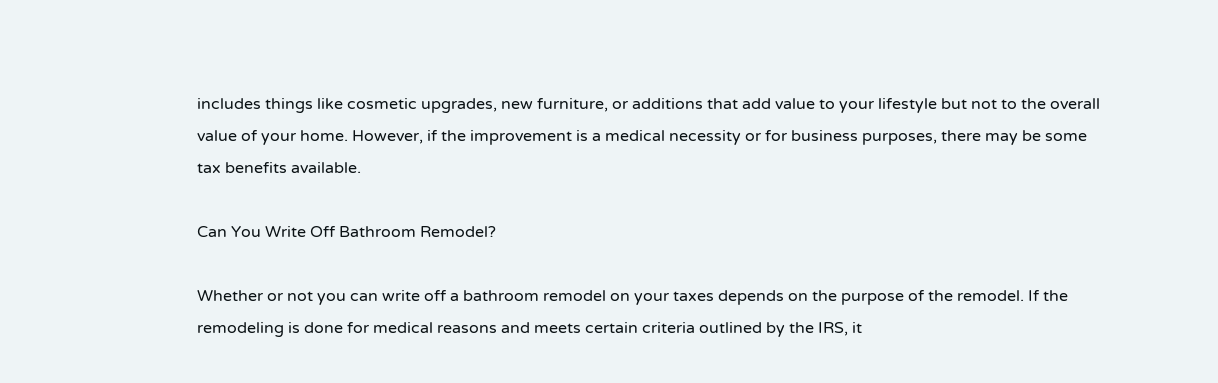includes things like cosmetic upgrades, new furniture, or additions that add value to your lifestyle but not to the overall value of your home. However, if the improvement is a medical necessity or for business purposes, there may be some tax benefits available.

Can You Write Off Bathroom Remodel?

Whether or not you can write off a bathroom remodel on your taxes depends on the purpose of the remodel. If the remodeling is done for medical reasons and meets certain criteria outlined by the IRS, it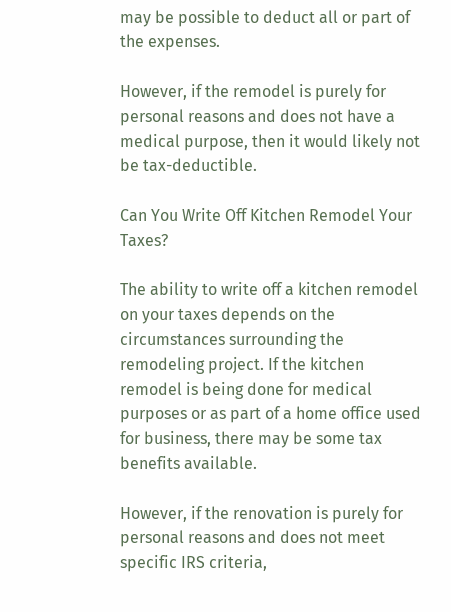may be possible to deduct all or part of the expenses.

However, if the remodel is purely for personal reasons and does not have a medical purpose, then it would likely not be tax-deductible.

Can You Write Off Kitchen Remodel Your Taxes?

The ability to write off a kitchen remodel on your taxes depends on the circumstances surrounding the remodeling project. If the kitchen remodel is being done for medical purposes or as part of a home office used for business, there may be some tax benefits available.

However, if the renovation is purely for personal reasons and does not meet specific IRS criteria,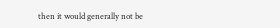then it would generally not be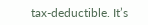tax-deductible. It’s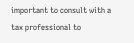important to consult with a tax professional to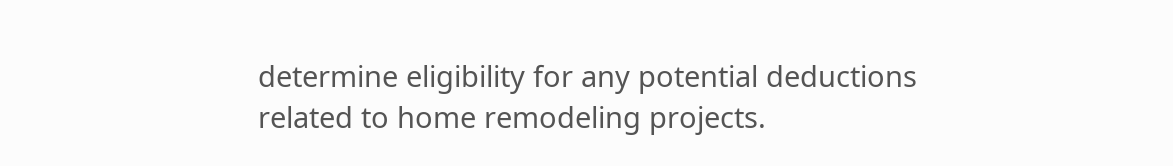determine eligibility for any potential deductions related to home remodeling projects.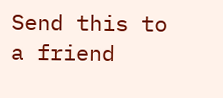Send this to a friend